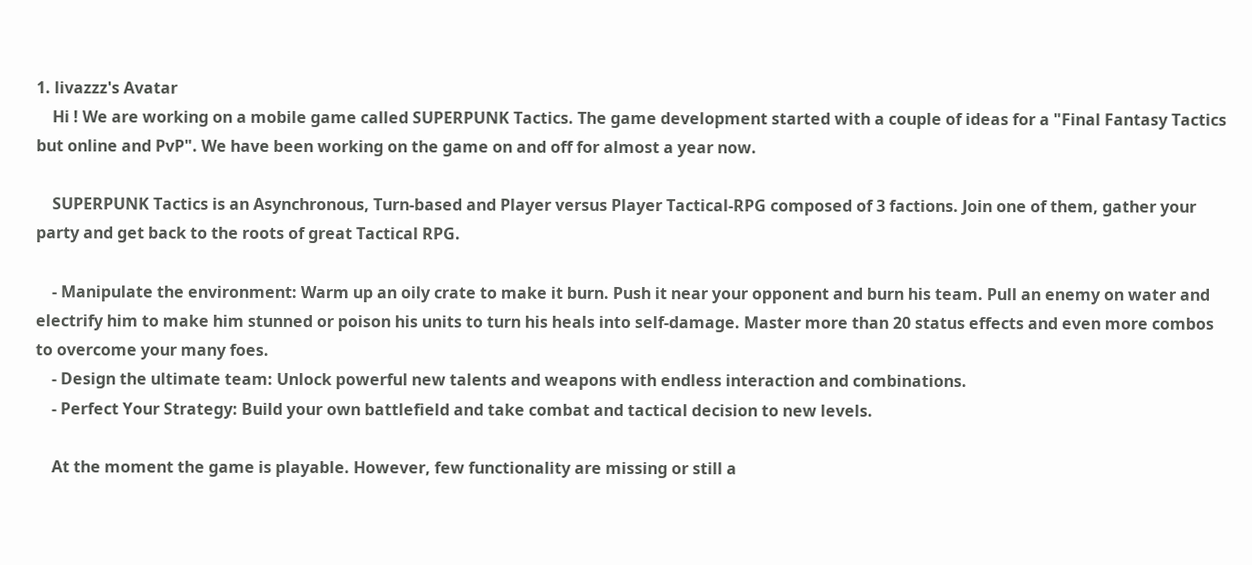1. livazzz's Avatar
    Hi ! We are working on a mobile game called SUPERPUNK Tactics. The game development started with a couple of ideas for a "Final Fantasy Tactics but online and PvP". We have been working on the game on and off for almost a year now.

    SUPERPUNK Tactics is an Asynchronous, Turn-based and Player versus Player Tactical-RPG composed of 3 factions. Join one of them, gather your party and get back to the roots of great Tactical RPG.

    - Manipulate the environment: Warm up an oily crate to make it burn. Push it near your opponent and burn his team. Pull an enemy on water and electrify him to make him stunned or poison his units to turn his heals into self-damage. Master more than 20 status effects and even more combos to overcome your many foes.
    - Design the ultimate team: Unlock powerful new talents and weapons with endless interaction and combinations.
    - Perfect Your Strategy: Build your own battlefield and take combat and tactical decision to new levels.

    At the moment the game is playable. However, few functionality are missing or still a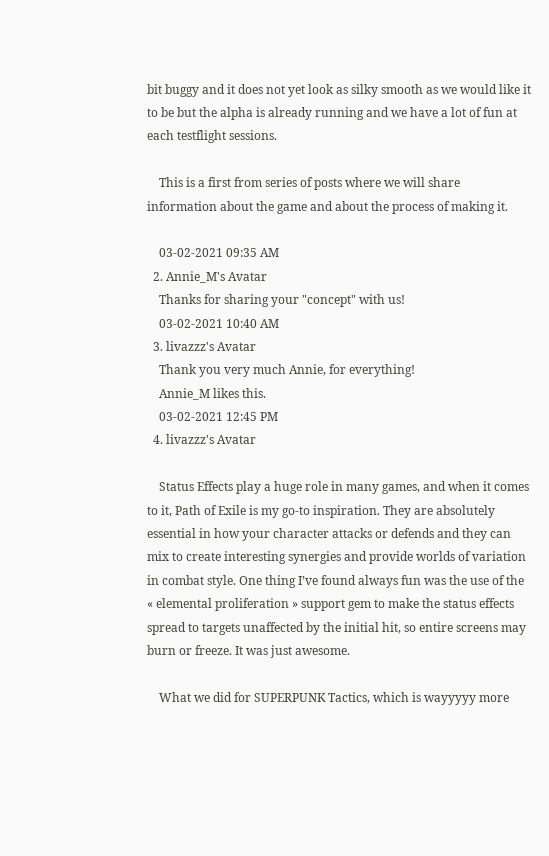bit buggy and it does not yet look as silky smooth as we would like it to be but the alpha is already running and we have a lot of fun at each testflight sessions.

    This is a first from series of posts where we will share information about the game and about the process of making it.

    03-02-2021 09:35 AM
  2. Annie_M's Avatar
    Thanks for sharing your "concept" with us!
    03-02-2021 10:40 AM
  3. livazzz's Avatar
    Thank you very much Annie, for everything!
    Annie_M likes this.
    03-02-2021 12:45 PM
  4. livazzz's Avatar

    Status Effects play a huge role in many games, and when it comes to it, Path of Exile is my go-to inspiration. They are absolutely essential in how your character attacks or defends and they can mix to create interesting synergies and provide worlds of variation in combat style. One thing I’ve found always fun was the use of the « elemental proliferation » support gem to make the status effects spread to targets unaffected by the initial hit, so entire screens may burn or freeze. It was just awesome.

    What we did for SUPERPUNK Tactics, which is wayyyyy more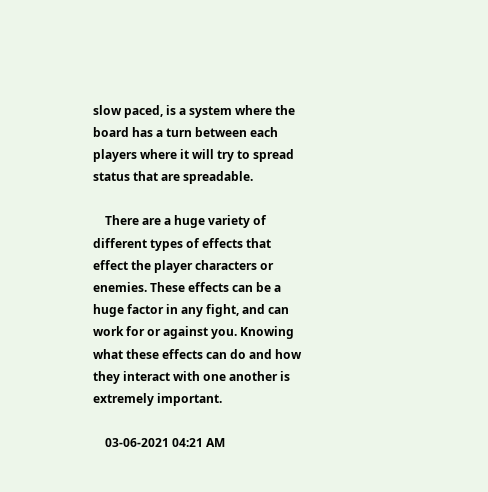slow paced, is a system where the board has a turn between each players where it will try to spread status that are spreadable.

    There are a huge variety of different types of effects that effect the player characters or enemies. These effects can be a huge factor in any fight, and can work for or against you. Knowing what these effects can do and how they interact with one another is extremely important.

    03-06-2021 04:21 AM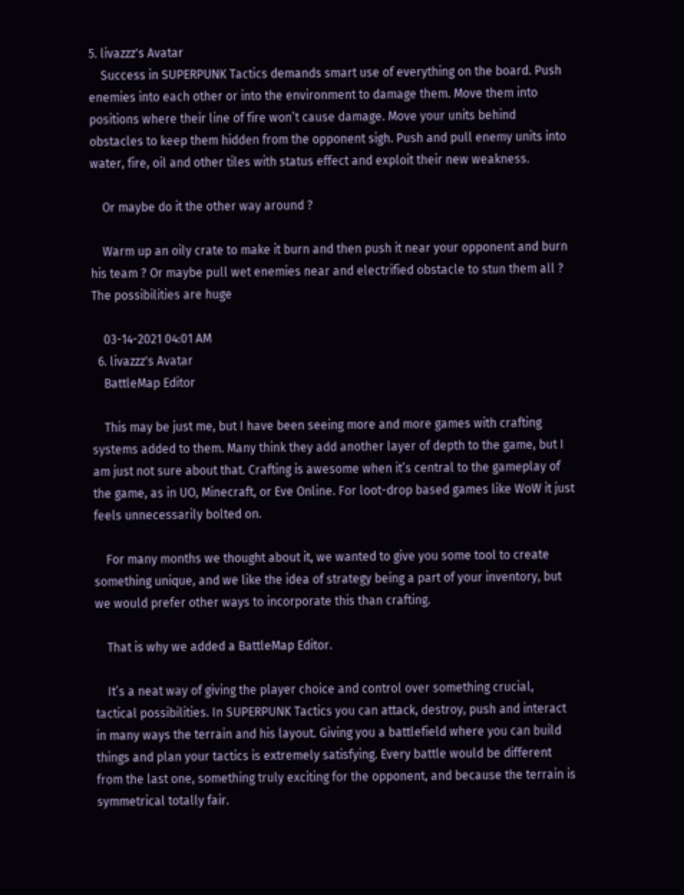5. livazzz's Avatar
    Success in SUPERPUNK Tactics demands smart use of everything on the board. Push enemies into each other or into the environment to damage them. Move them into positions where their line of fire won’t cause damage. Move your units behind obstacles to keep them hidden from the opponent sigh. Push and pull enemy units into water, fire, oil and other tiles with status effect and exploit their new weakness.

    Or maybe do it the other way around ?

    Warm up an oily crate to make it burn and then push it near your opponent and burn his team ? Or maybe pull wet enemies near and electrified obstacle to stun them all ? The possibilities are huge

    03-14-2021 04:01 AM
  6. livazzz's Avatar
    BattleMap Editor

    This may be just me, but I have been seeing more and more games with crafting systems added to them. Many think they add another layer of depth to the game, but I am just not sure about that. Crafting is awesome when it’s central to the gameplay of the game, as in UO, Minecraft, or Eve Online. For loot-drop based games like WoW it just feels unnecessarily bolted on.

    For many months we thought about it, we wanted to give you some tool to create something unique, and we like the idea of strategy being a part of your inventory, but we would prefer other ways to incorporate this than crafting.

    That is why we added a BattleMap Editor.

    It’s a neat way of giving the player choice and control over something crucial, tactical possibilities. In SUPERPUNK Tactics you can attack, destroy, push and interact in many ways the terrain and his layout. Giving you a battlefield where you can build things and plan your tactics is extremely satisfying. Every battle would be different from the last one, something truly exciting for the opponent, and because the terrain is symmetrical totally fair.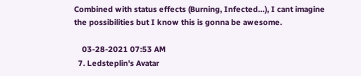Combined with status effects (Burning, Infected…), I cant imagine the possibilities but I know this is gonna be awesome.

    03-28-2021 07:53 AM
  7. Ledsteplin's Avatar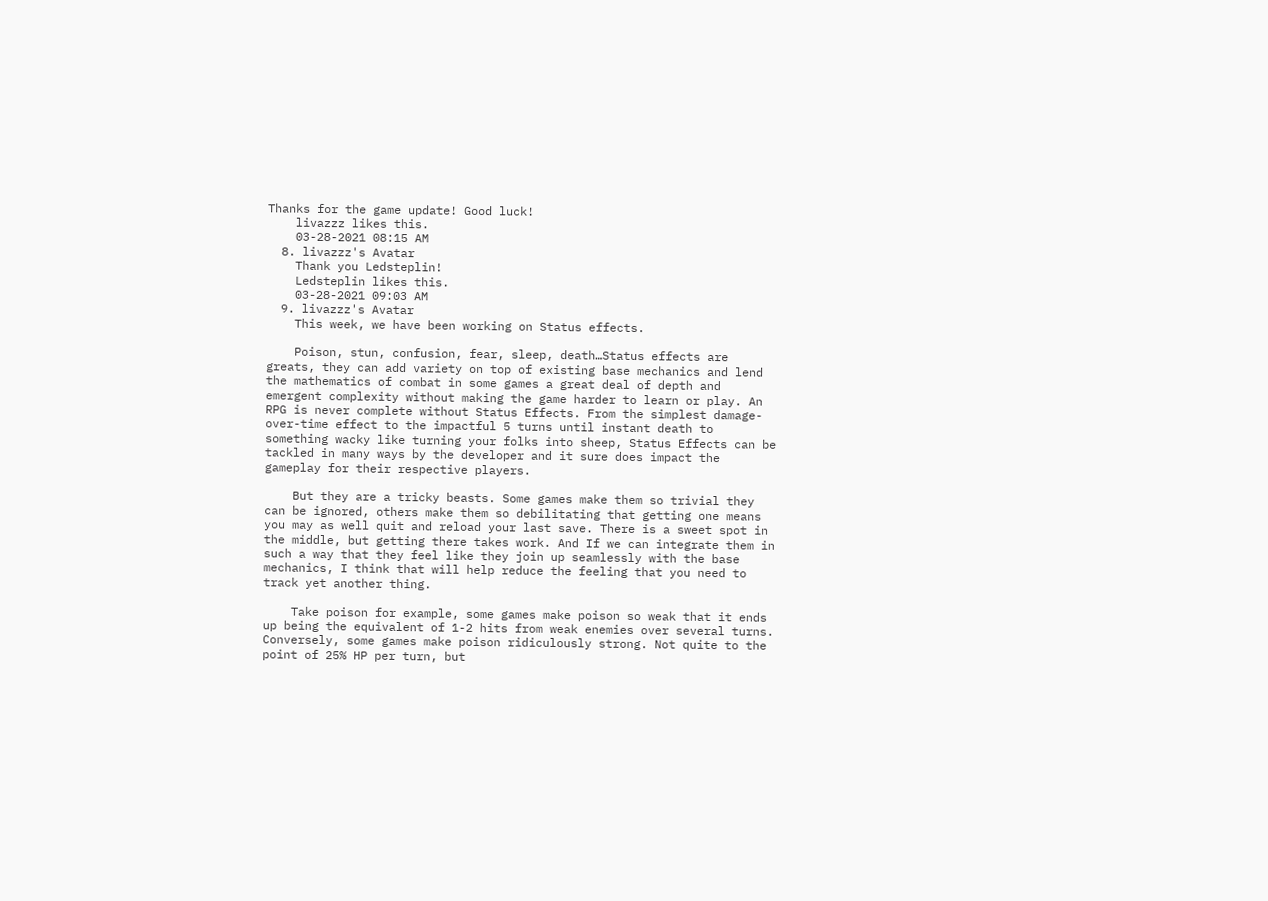Thanks for the game update! Good luck!
    livazzz likes this.
    03-28-2021 08:15 AM
  8. livazzz's Avatar
    Thank you Ledsteplin!
    Ledsteplin likes this.
    03-28-2021 09:03 AM
  9. livazzz's Avatar
    This week, we have been working on Status effects.

    Poison, stun, confusion, fear, sleep, death…Status effects are greats, they can add variety on top of existing base mechanics and lend the mathematics of combat in some games a great deal of depth and emergent complexity without making the game harder to learn or play. An RPG is never complete without Status Effects. From the simplest damage-over-time effect to the impactful 5 turns until instant death to something wacky like turning your folks into sheep, Status Effects can be tackled in many ways by the developer and it sure does impact the gameplay for their respective players.

    But they are a tricky beasts. Some games make them so trivial they can be ignored, others make them so debilitating that getting one means you may as well quit and reload your last save. There is a sweet spot in the middle, but getting there takes work. And If we can integrate them in such a way that they feel like they join up seamlessly with the base mechanics, I think that will help reduce the feeling that you need to track yet another thing.

    Take poison for example, some games make poison so weak that it ends up being the equivalent of 1-2 hits from weak enemies over several turns. Conversely, some games make poison ridiculously strong. Not quite to the point of 25% HP per turn, but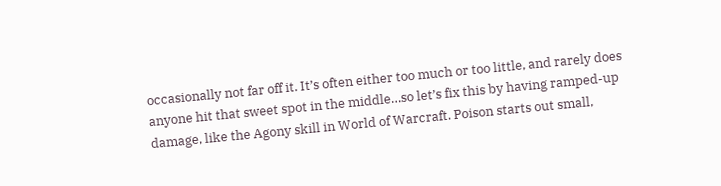occasionally not far off it. It’s often either too much or too little, and rarely does anyone hit that sweet spot in the middle…so let’s fix this by having ramped-up damage, like the Agony skill in World of Warcraft. Poison starts out small,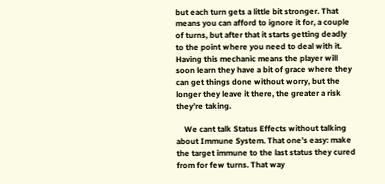but each turn gets a little bit stronger. That means you can afford to ignore it for, a couple of turns, but after that it starts getting deadly to the point where you need to deal with it. Having this mechanic means the player will soon learn they have a bit of grace where they can get things done without worry, but the longer they leave it there, the greater a risk they’re taking.

    We cant talk Status Effects without talking about Immune System. That one’s easy: make the target immune to the last status they cured from for few turns. That way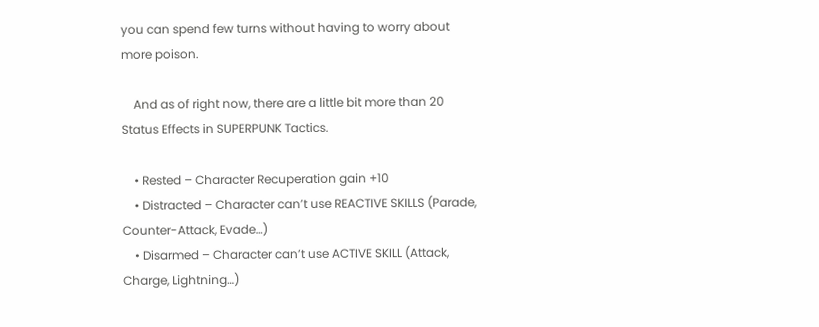you can spend few turns without having to worry about more poison.

    And as of right now, there are a little bit more than 20 Status Effects in SUPERPUNK Tactics.

    • Rested – Character Recuperation gain +10
    • Distracted – Character can’t use REACTIVE SKILLS (Parade, Counter-Attack, Evade…)
    • Disarmed – Character can’t use ACTIVE SKILL (Attack, Charge, Lightning…)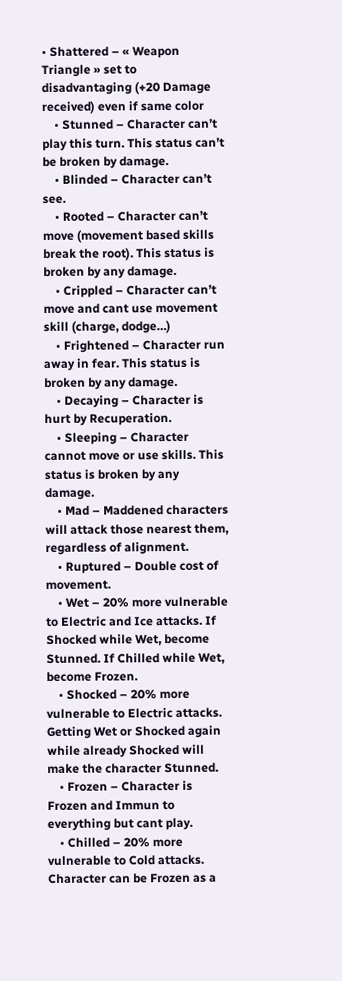• Shattered – « Weapon Triangle » set to disadvantaging (+20 Damage received) even if same color
    • Stunned – Character can’t play this turn. This status can’t be broken by damage.
    • Blinded – Character can’t see.
    • Rooted – Character can’t move (movement based skills break the root). This status is broken by any damage.
    • Crippled – Character can’t move and cant use movement skill (charge, dodge…)
    • Frightened – Character run away in fear. This status is broken by any damage.
    • Decaying – Character is hurt by Recuperation.
    • Sleeping – Character cannot move or use skills. This status is broken by any damage.
    • Mad – Maddened characters will attack those nearest them, regardless of alignment.
    • Ruptured – Double cost of movement.
    • Wet – 20% more vulnerable to Electric and Ice attacks. If Shocked while Wet, become Stunned. If Chilled while Wet, become Frozen.
    • Shocked – 20% more vulnerable to Electric attacks. Getting Wet or Shocked again while already Shocked will make the character Stunned.
    • Frozen – Character is Frozen and Immun to everything but cant play.
    • Chilled – 20% more vulnerable to Cold attacks. Character can be Frozen as a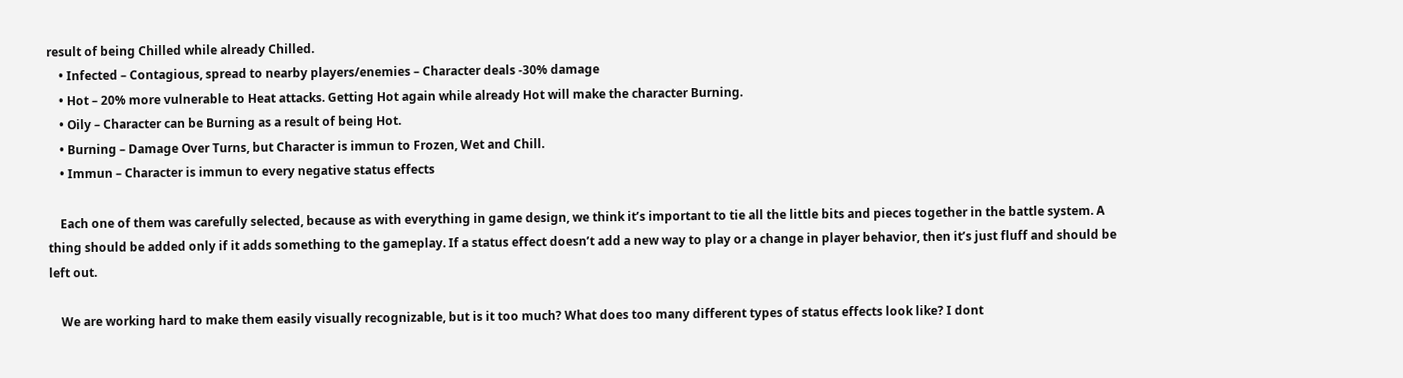result of being Chilled while already Chilled.
    • Infected – Contagious, spread to nearby players/enemies – Character deals -30% damage
    • Hot – 20% more vulnerable to Heat attacks. Getting Hot again while already Hot will make the character Burning.
    • Oily – Character can be Burning as a result of being Hot.
    • Burning – Damage Over Turns, but Character is immun to Frozen, Wet and Chill.
    • Immun – Character is immun to every negative status effects

    Each one of them was carefully selected, because as with everything in game design, we think it’s important to tie all the little bits and pieces together in the battle system. A thing should be added only if it adds something to the gameplay. If a status effect doesn’t add a new way to play or a change in player behavior, then it’s just fluff and should be left out.

    We are working hard to make them easily visually recognizable, but is it too much? What does too many different types of status effects look like? I dont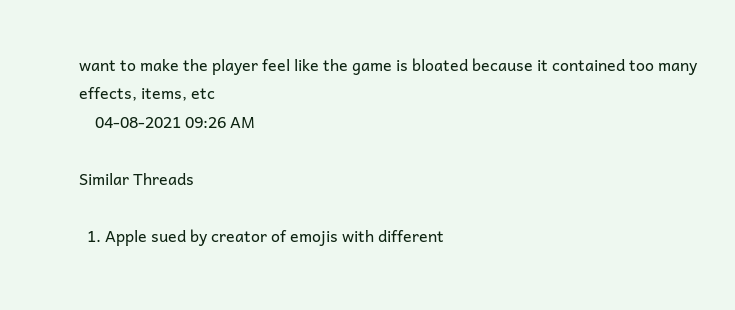want to make the player feel like the game is bloated because it contained too many effects, items, etc
    04-08-2021 09:26 AM

Similar Threads

  1. Apple sued by creator of emojis with different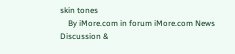skin tones
    By iMore.com in forum iMore.com News Discussion &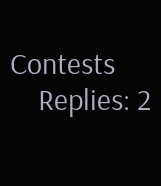Contests
    Replies: 2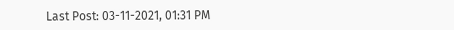Last Post: 03-11-2021, 01:31 PM